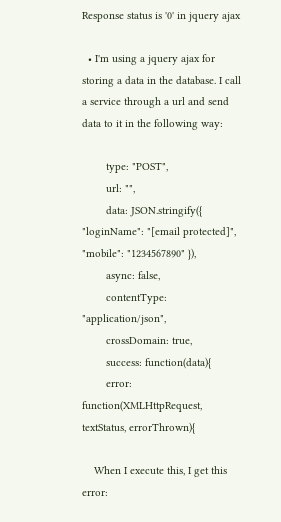Response status is '0' in jquery ajax

  • I'm using a jquery ajax for storing a data in the database. I call a service through a url and send data to it in the following way:

        type: "POST",
        url: "",
        data: JSON.stringify({ "loginName": "[email protected]", "mobile": "1234567890" }),
        async: false,
        contentType: "application/json",
        crossDomain: true,
        success: function(data){
        error: function(XMLHttpRequest, textStatus, errorThrown){

    When I execute this, I get this error: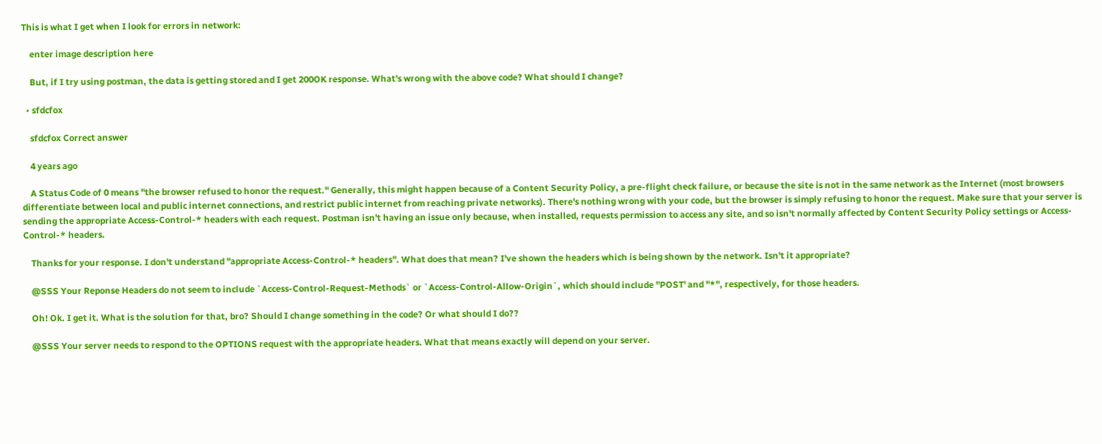This is what I get when I look for errors in network:

    enter image description here

    But, if I try using postman, the data is getting stored and I get 200OK response. What's wrong with the above code? What should I change?

  • sfdcfox

    sfdcfox Correct answer

    4 years ago

    A Status Code of 0 means "the browser refused to honor the request." Generally, this might happen because of a Content Security Policy, a pre-flight check failure, or because the site is not in the same network as the Internet (most browsers differentiate between local and public internet connections, and restrict public internet from reaching private networks). There's nothing wrong with your code, but the browser is simply refusing to honor the request. Make sure that your server is sending the appropriate Access-Control-* headers with each request. Postman isn't having an issue only because, when installed, requests permission to access any site, and so isn't normally affected by Content Security Policy settings or Access-Control-* headers.

    Thanks for your response. I don't understand "appropriate Access-Control-* headers". What does that mean? I've shown the headers which is being shown by the network. Isn't it appropriate?

    @SSS Your Reponse Headers do not seem to include `Access-Control-Request-Methods` or `Access-Control-Allow-Origin`, which should include "POST' and "*", respectively, for those headers.

    Oh! Ok. I get it. What is the solution for that, bro? Should I change something in the code? Or what should I do??

    @SSS Your server needs to respond to the OPTIONS request with the appropriate headers. What that means exactly will depend on your server.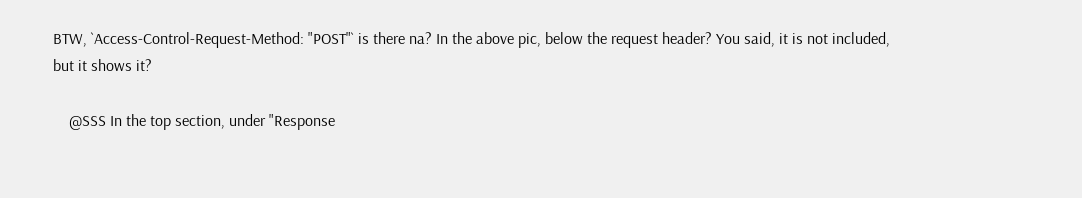BTW, `Access-Control-Request-Method: "POST"` is there na? In the above pic, below the request header? You said, it is not included, but it shows it?

    @SSS In the top section, under "Response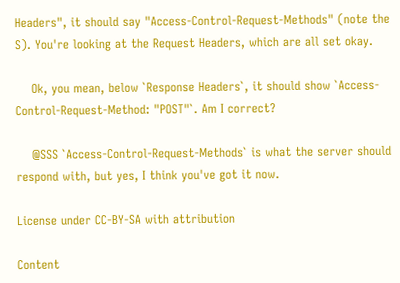Headers", it should say "Access-Control-Request-Methods" (note the S). You're looking at the Request Headers, which are all set okay.

    Ok, you mean, below `Response Headers`, it should show `Access-Control-Request-Method: "POST"`. Am I correct?

    @SSS `Access-Control-Request-Methods` is what the server should respond with, but yes, I think you've got it now.

License under CC-BY-SA with attribution

Content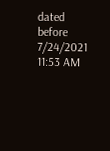dated before 7/24/2021 11:53 AM